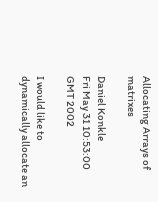Allocating Arrays of matrixes

Daniel Konkle
Fri May 31 10:53:00 GMT 2002

I would like to dynamically allocate an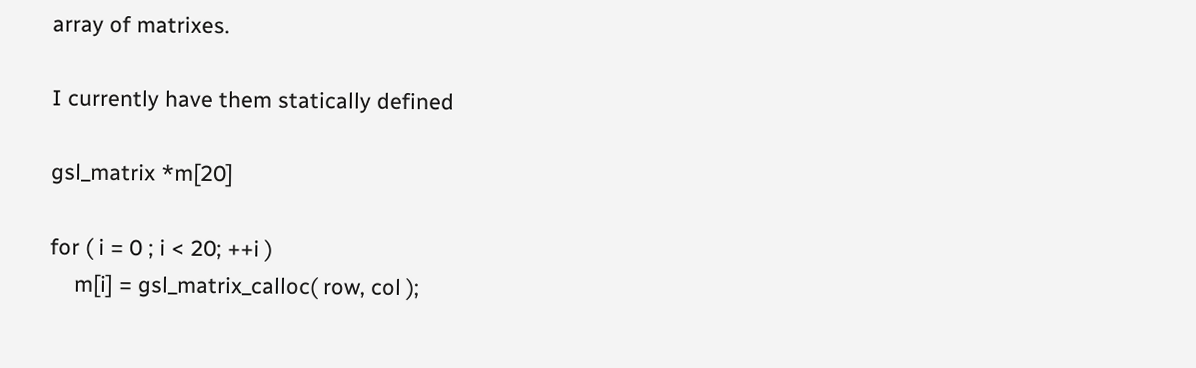array of matrixes.

I currently have them statically defined

gsl_matrix *m[20]

for ( i = 0 ; i < 20; ++i )
    m[i] = gsl_matrix_calloc( row, col );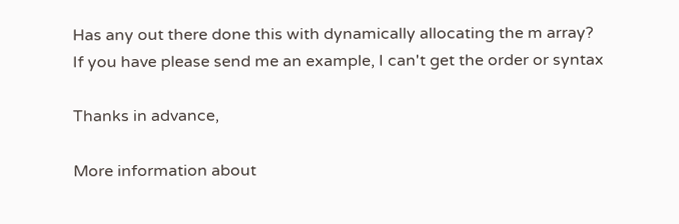Has any out there done this with dynamically allocating the m array?
If you have please send me an example, I can't get the order or syntax

Thanks in advance,

More information about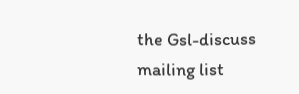the Gsl-discuss mailing list